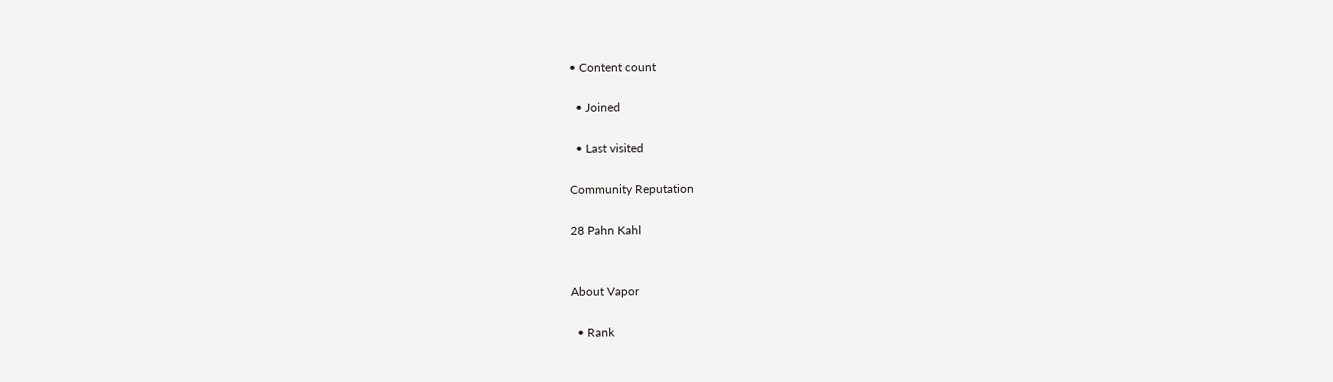• Content count

  • Joined

  • Last visited

Community Reputation

28 Pahn Kahl


About Vapor

  • Rank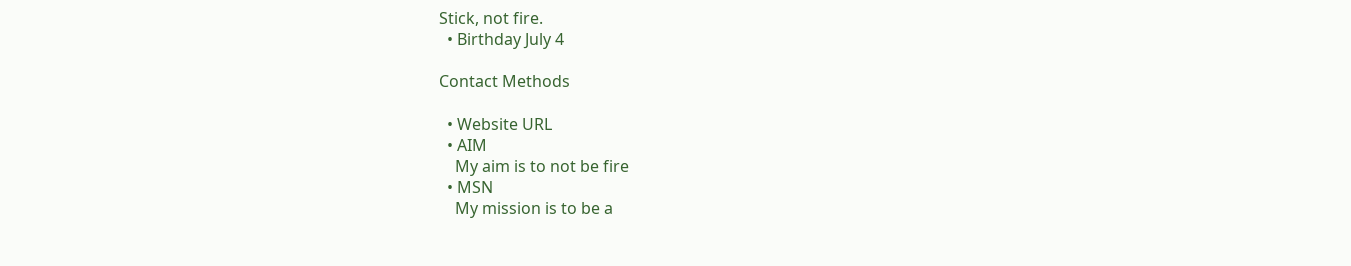Stick, not fire.
  • Birthday July 4

Contact Methods

  • Website URL
  • AIM
    My aim is to not be fire
  • MSN
    My mission is to be a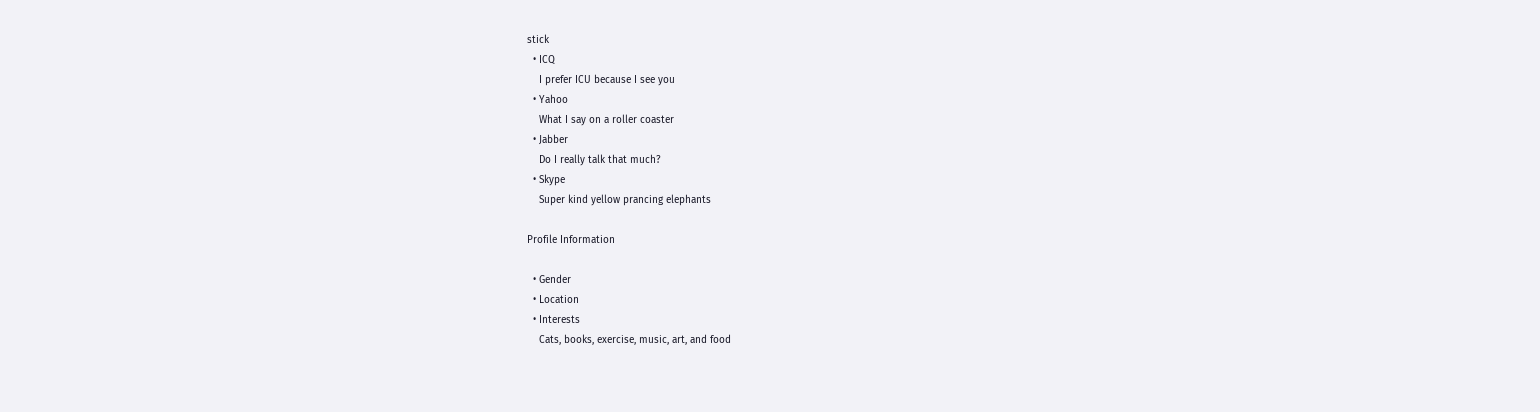stick
  • ICQ
    I prefer ICU because I see you
  • Yahoo
    What I say on a roller coaster
  • Jabber
    Do I really talk that much?
  • Skype
    Super kind yellow prancing elephants

Profile Information

  • Gender
  • Location
  • Interests
    Cats, books, exercise, music, art, and food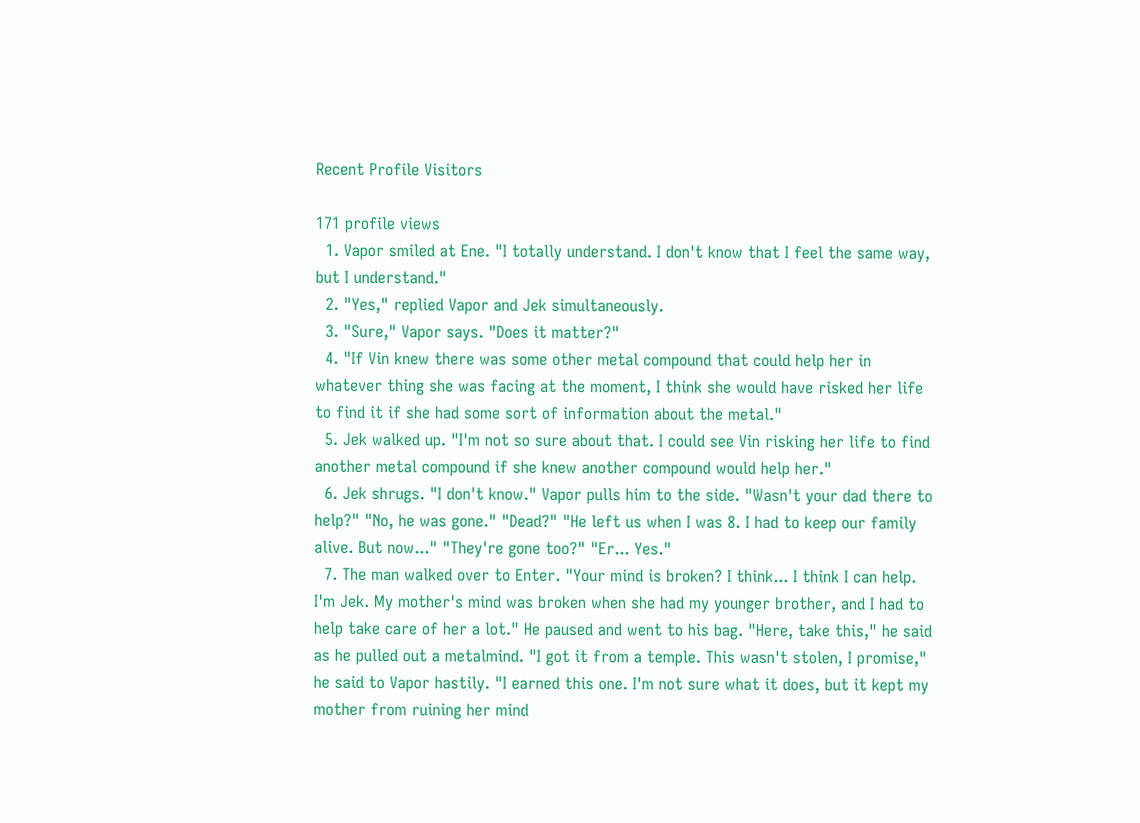Recent Profile Visitors

171 profile views
  1. Vapor smiled at Ene. "I totally understand. I don't know that I feel the same way, but I understand."
  2. "Yes," replied Vapor and Jek simultaneously.
  3. "Sure," Vapor says. "Does it matter?"
  4. "If Vin knew there was some other metal compound that could help her in whatever thing she was facing at the moment, I think she would have risked her life to find it if she had some sort of information about the metal."
  5. Jek walked up. "I'm not so sure about that. I could see Vin risking her life to find another metal compound if she knew another compound would help her."
  6. Jek shrugs. "I don't know." Vapor pulls him to the side. "Wasn't your dad there to help?" "No, he was gone." "Dead?" "He left us when I was 8. I had to keep our family alive. But now..." "They're gone too?" "Er... Yes."
  7. The man walked over to Enter. "Your mind is broken? I think... I think I can help. I'm Jek. My mother's mind was broken when she had my younger brother, and I had to help take care of her a lot." He paused and went to his bag. "Here, take this," he said as he pulled out a metalmind. "I got it from a temple. This wasn't stolen, I promise," he said to Vapor hastily. "I earned this one. I'm not sure what it does, but it kept my mother from ruining her mind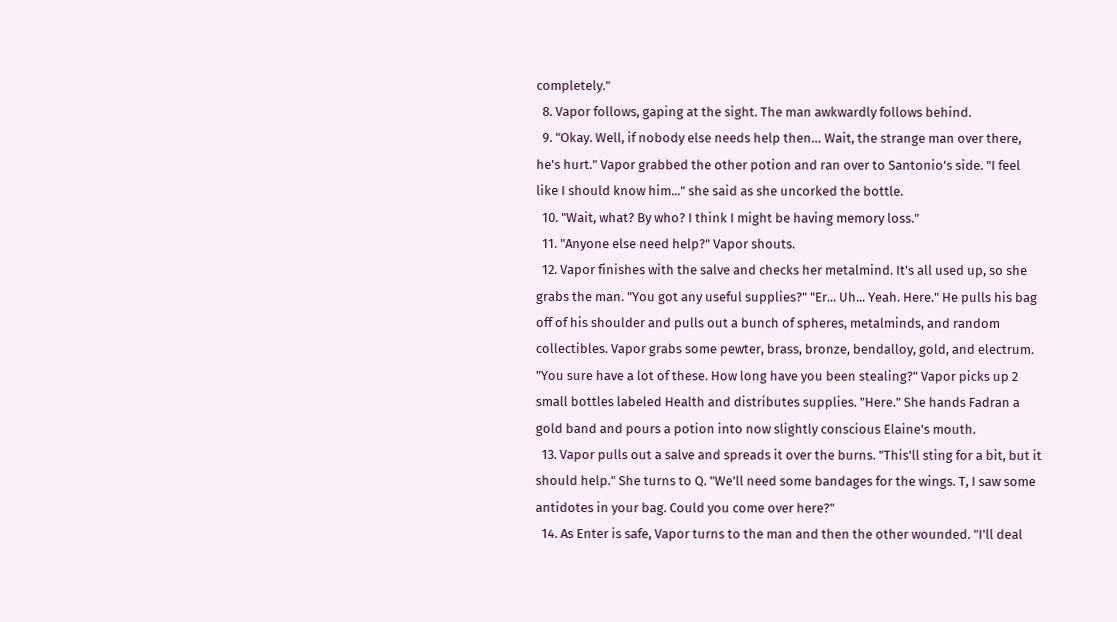completely."
  8. Vapor follows, gaping at the sight. The man awkwardly follows behind.
  9. "Okay. Well, if nobody else needs help then… Wait, the strange man over there, he's hurt." Vapor grabbed the other potion and ran over to Santonio's side. "I feel like I should know him..." she said as she uncorked the bottle.
  10. "Wait, what? By who? I think I might be having memory loss."
  11. "Anyone else need help?" Vapor shouts.
  12. Vapor finishes with the salve and checks her metalmind. It's all used up, so she grabs the man. "You got any useful supplies?" "Er... Uh... Yeah. Here." He pulls his bag off of his shoulder and pulls out a bunch of spheres, metalminds, and random collectibles. Vapor grabs some pewter, brass, bronze, bendalloy, gold, and electrum. "You sure have a lot of these. How long have you been stealing?" Vapor picks up 2 small bottles labeled Health and distributes supplies. "Here." She hands Fadran a gold band and pours a potion into now slightly conscious Elaine's mouth.
  13. Vapor pulls out a salve and spreads it over the burns. "This'll sting for a bit, but it should help." She turns to Q. "We'll need some bandages for the wings. T, I saw some antidotes in your bag. Could you come over here?"
  14. As Enter is safe, Vapor turns to the man and then the other wounded. "I'll deal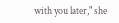with you later," she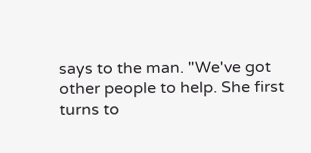says to the man. "We've got other people to help. She first turns to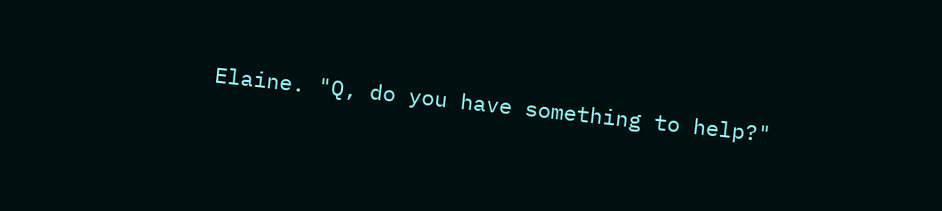Elaine. "Q, do you have something to help?"